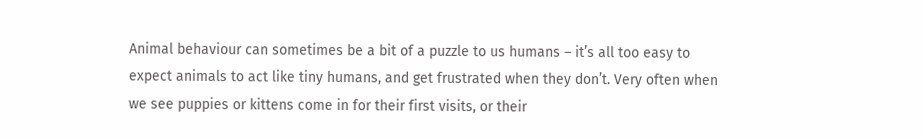Animal behaviour can sometimes be a bit of a puzzle to us humans – it’s all too easy to expect animals to act like tiny humans, and get frustrated when they don’t. Very often when we see puppies or kittens come in for their first visits, or their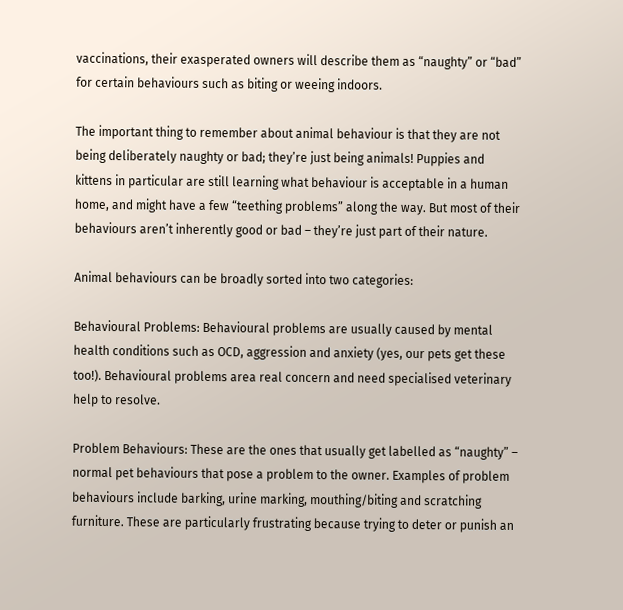vaccinations, their exasperated owners will describe them as “naughty” or “bad” for certain behaviours such as biting or weeing indoors.

The important thing to remember about animal behaviour is that they are not being deliberately naughty or bad; they’re just being animals! Puppies and kittens in particular are still learning what behaviour is acceptable in a human home, and might have a few “teething problems” along the way. But most of their behaviours aren’t inherently good or bad – they’re just part of their nature.

Animal behaviours can be broadly sorted into two categories:

Behavioural Problems: Behavioural problems are usually caused by mental health conditions such as OCD, aggression and anxiety (yes, our pets get these too!). Behavioural problems area real concern and need specialised veterinary help to resolve.

Problem Behaviours: These are the ones that usually get labelled as “naughty” – normal pet behaviours that pose a problem to the owner. Examples of problem behaviours include barking, urine marking, mouthing/biting and scratching furniture. These are particularly frustrating because trying to deter or punish an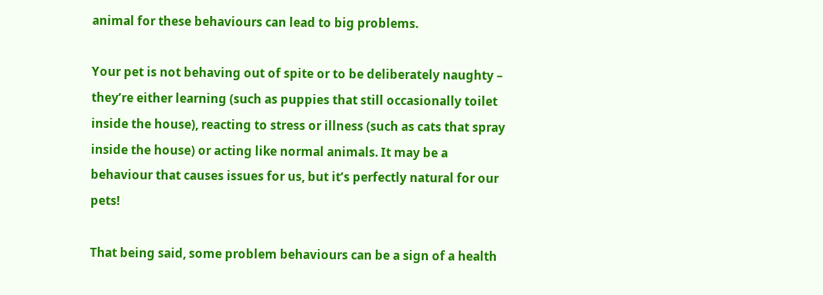animal for these behaviours can lead to big problems.

Your pet is not behaving out of spite or to be deliberately naughty – they’re either learning (such as puppies that still occasionally toilet inside the house), reacting to stress or illness (such as cats that spray inside the house) or acting like normal animals. It may be a behaviour that causes issues for us, but it’s perfectly natural for our pets!

That being said, some problem behaviours can be a sign of a health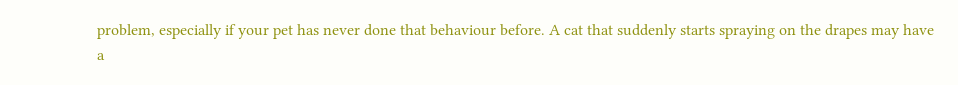problem, especially if your pet has never done that behaviour before. A cat that suddenly starts spraying on the drapes may have a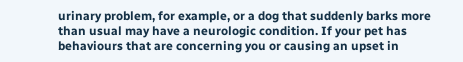urinary problem, for example, or a dog that suddenly barks more than usual may have a neurologic condition. If your pet has behaviours that are concerning you or causing an upset in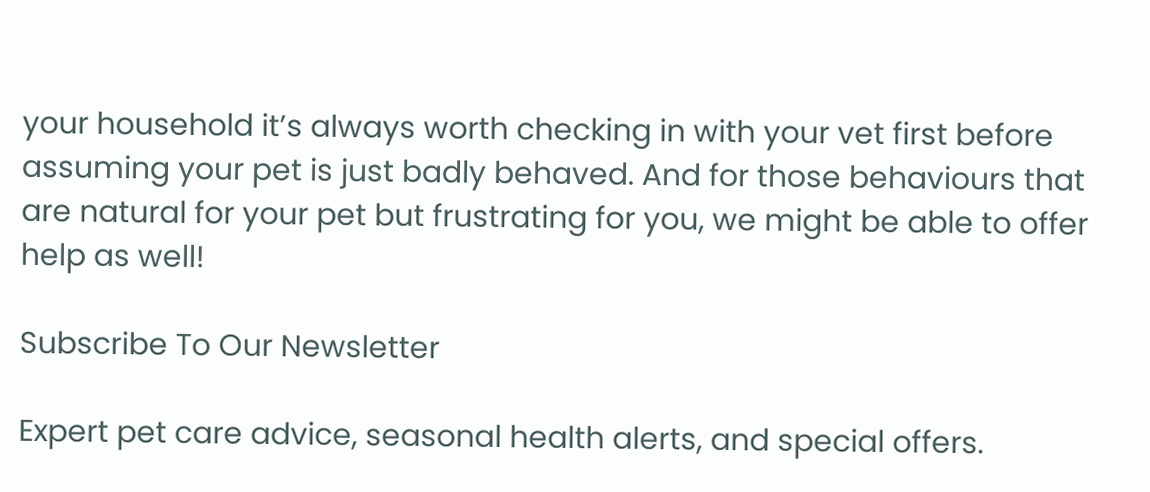your household it’s always worth checking in with your vet first before assuming your pet is just badly behaved. And for those behaviours that are natural for your pet but frustrating for you, we might be able to offer help as well!

Subscribe To Our Newsletter

Expert pet care advice, seasonal health alerts, and special offers.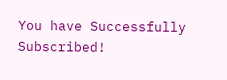You have Successfully Subscribed!